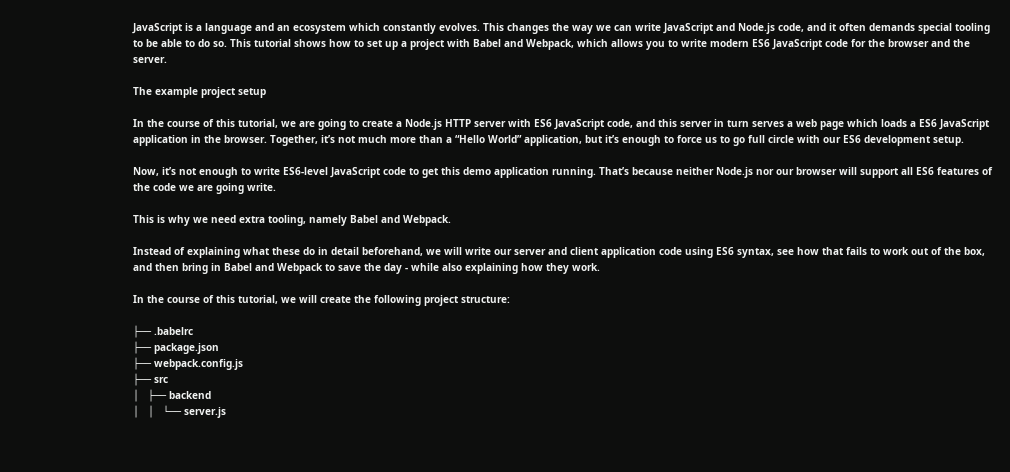JavaScript is a language and an ecosystem which constantly evolves. This changes the way we can write JavaScript and Node.js code, and it often demands special tooling to be able to do so. This tutorial shows how to set up a project with Babel and Webpack, which allows you to write modern ES6 JavaScript code for the browser and the server.

The example project setup

In the course of this tutorial, we are going to create a Node.js HTTP server with ES6 JavaScript code, and this server in turn serves a web page which loads a ES6 JavaScript application in the browser. Together, it’s not much more than a “Hello World” application, but it’s enough to force us to go full circle with our ES6 development setup.

Now, it’s not enough to write ES6-level JavaScript code to get this demo application running. That’s because neither Node.js nor our browser will support all ES6 features of the code we are going write.

This is why we need extra tooling, namely Babel and Webpack.

Instead of explaining what these do in detail beforehand, we will write our server and client application code using ES6 syntax, see how that fails to work out of the box, and then bring in Babel and Webpack to save the day - while also explaining how they work.

In the course of this tutorial, we will create the following project structure:

├── .babelrc
├── package.json
├── webpack.config.js
├── src
│   ├── backend
│   │   └── server.js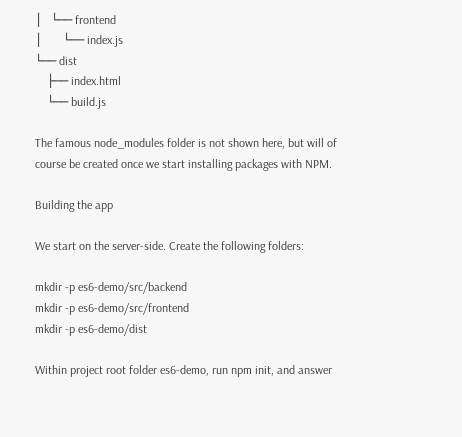│   └── frontend
│       └── index.js
└── dist
    ├── index.html
    └── build.js

The famous node_modules folder is not shown here, but will of course be created once we start installing packages with NPM.

Building the app

We start on the server-side. Create the following folders:

mkdir -p es6-demo/src/backend
mkdir -p es6-demo/src/frontend
mkdir -p es6-demo/dist

Within project root folder es6-demo, run npm init, and answer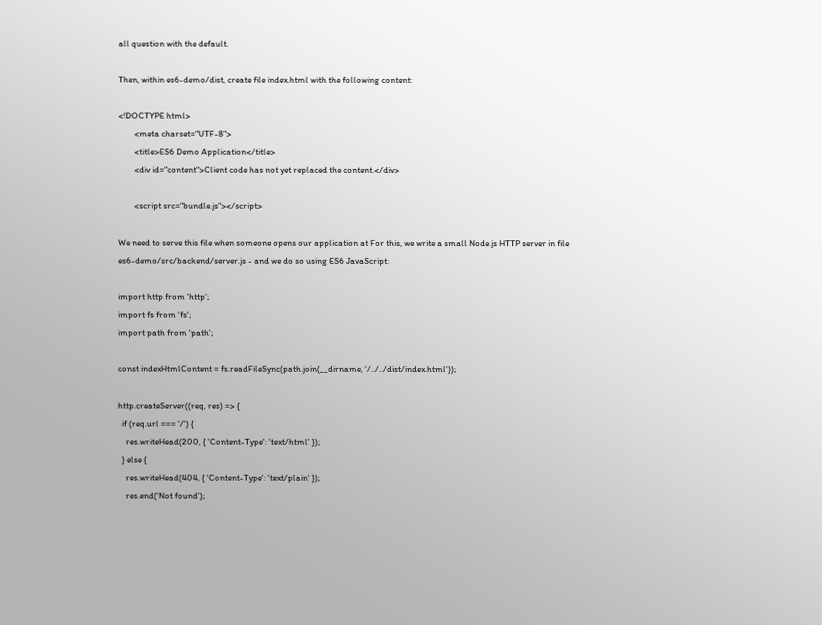all question with the default.

Then, within es6-demo/dist, create file index.html with the following content:

<!DOCTYPE html>
        <meta charset="UTF-8">
        <title>ES6 Demo Application</title>
        <div id="content">Client code has not yet replaced the content.</div>

        <script src="bundle.js"></script>

We need to serve this file when someone opens our application at For this, we write a small Node.js HTTP server in file es6-demo/src/backend/server.js - and we do so using ES6 JavaScript:

import http from 'http';
import fs from 'fs';
import path from 'path';

const indexHtmlContent = fs.readFileSync(path.join(__dirname, '/../../dist/index.html'));

http.createServer((req, res) => {
  if (req.url === '/') {
    res.writeHead(200, { 'Content-Type': 'text/html' });
  } else {
    res.writeHead(404, { 'Content-Type': 'text/plain' });
    res.end('Not found');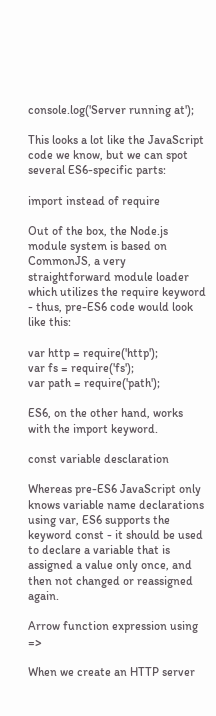console.log('Server running at');

This looks a lot like the JavaScript code we know, but we can spot several ES6-specific parts:

import instead of require

Out of the box, the Node.js module system is based on CommonJS, a very straightforward module loader which utilizes the require keyword - thus, pre-ES6 code would look like this:

var http = require('http');
var fs = require('fs');
var path = require('path');

ES6, on the other hand, works with the import keyword.

const variable desclaration

Whereas pre-ES6 JavaScript only knows variable name declarations using var, ES6 supports the keyword const - it should be used to declare a variable that is assigned a value only once, and then not changed or reassigned again.

Arrow function expression using =>

When we create an HTTP server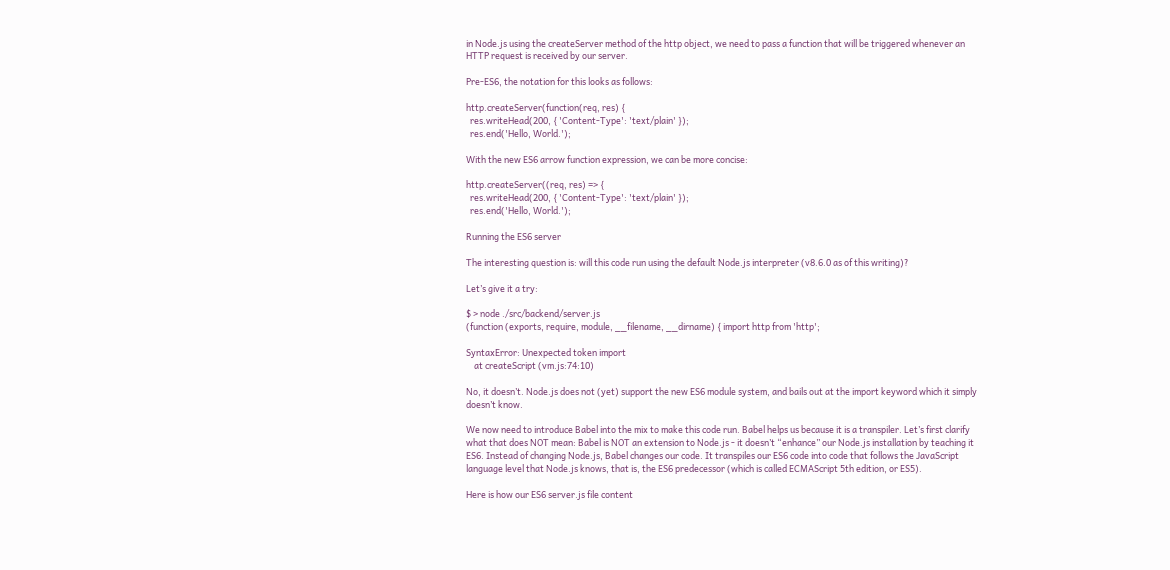in Node.js using the createServer method of the http object, we need to pass a function that will be triggered whenever an HTTP request is received by our server.

Pre-ES6, the notation for this looks as follows:

http.createServer(function(req, res) {
  res.writeHead(200, { 'Content-Type': 'text/plain' });
  res.end('Hello, World.');

With the new ES6 arrow function expression, we can be more concise:

http.createServer((req, res) => {
  res.writeHead(200, { 'Content-Type': 'text/plain' });
  res.end('Hello, World.');

Running the ES6 server

The interesting question is: will this code run using the default Node.js interpreter (v8.6.0 as of this writing)?

Let’s give it a try:

$ > node ./src/backend/server.js
(function (exports, require, module, __filename, __dirname) { import http from 'http';

SyntaxError: Unexpected token import
    at createScript (vm.js:74:10)

No, it doesn’t. Node.js does not (yet) support the new ES6 module system, and bails out at the import keyword which it simply doesn’t know.

We now need to introduce Babel into the mix to make this code run. Babel helps us because it is a transpiler. Let’s first clarify what that does NOT mean: Babel is NOT an extension to Node.js - it doesn’t “enhance” our Node.js installation by teaching it ES6. Instead of changing Node.js, Babel changes our code. It transpiles our ES6 code into code that follows the JavaScript language level that Node.js knows, that is, the ES6 predecessor (which is called ECMAScript 5th edition, or ES5).

Here is how our ES6 server.js file content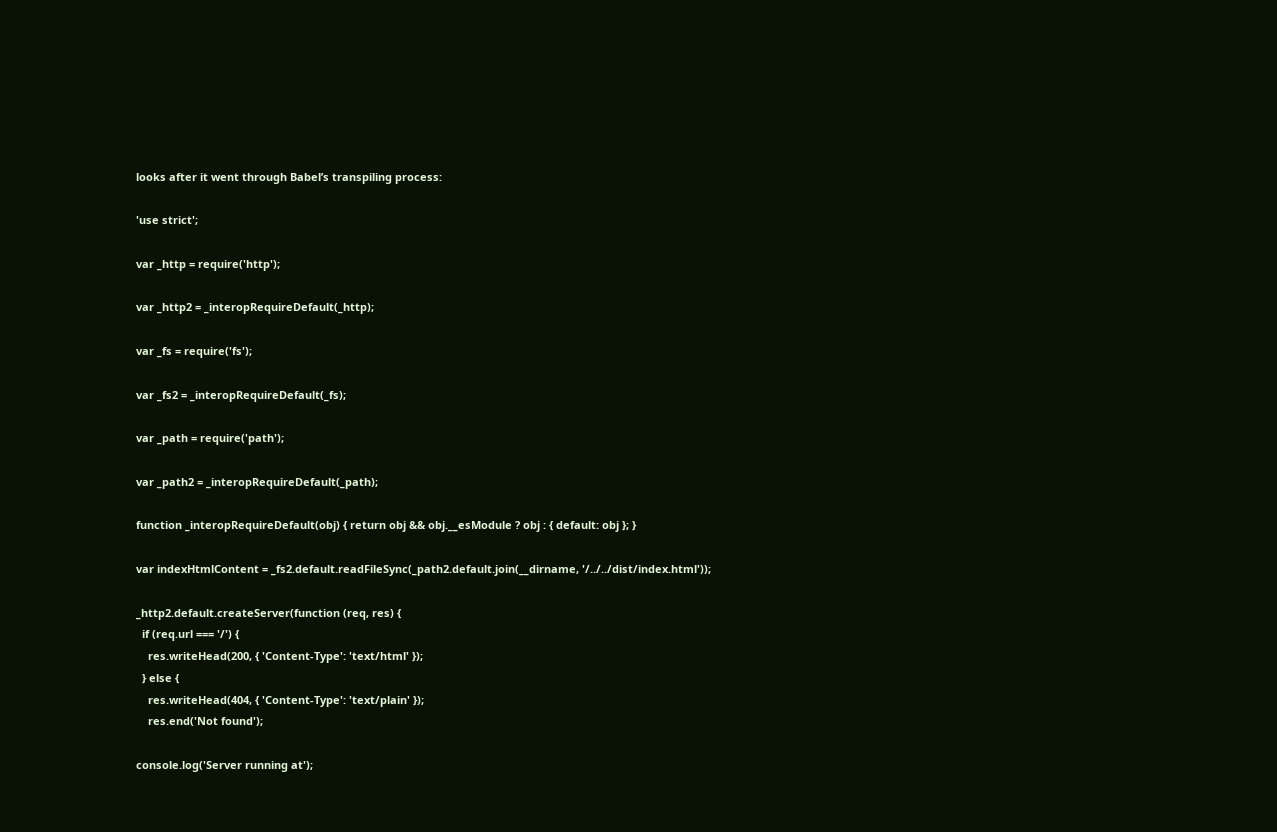looks after it went through Babel’s transpiling process:

'use strict';

var _http = require('http');

var _http2 = _interopRequireDefault(_http);

var _fs = require('fs');

var _fs2 = _interopRequireDefault(_fs);

var _path = require('path');

var _path2 = _interopRequireDefault(_path);

function _interopRequireDefault(obj) { return obj && obj.__esModule ? obj : { default: obj }; }

var indexHtmlContent = _fs2.default.readFileSync(_path2.default.join(__dirname, '/../../dist/index.html'));

_http2.default.createServer(function (req, res) {
  if (req.url === '/') {
    res.writeHead(200, { 'Content-Type': 'text/html' });
  } else {
    res.writeHead(404, { 'Content-Type': 'text/plain' });
    res.end('Not found');

console.log('Server running at');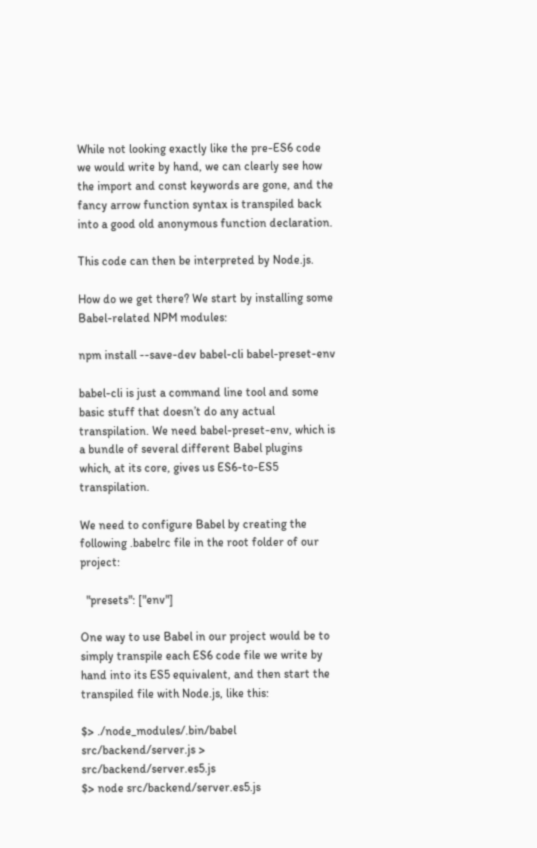While not looking exactly like the pre-ES6 code we would write by hand, we can clearly see how the import and const keywords are gone, and the fancy arrow function syntax is transpiled back into a good old anonymous function declaration.

This code can then be interpreted by Node.js.

How do we get there? We start by installing some Babel-related NPM modules:

npm install --save-dev babel-cli babel-preset-env

babel-cli is just a command line tool and some basic stuff that doesn’t do any actual transpilation. We need babel-preset-env, which is a bundle of several different Babel plugins which, at its core, gives us ES6-to-ES5 transpilation.

We need to configure Babel by creating the following .babelrc file in the root folder of our project:

  "presets": ["env"]

One way to use Babel in our project would be to simply transpile each ES6 code file we write by hand into its ES5 equivalent, and then start the transpiled file with Node.js, like this:

$> ./node_modules/.bin/babel src/backend/server.js > src/backend/server.es5.js
$> node src/backend/server.es5.js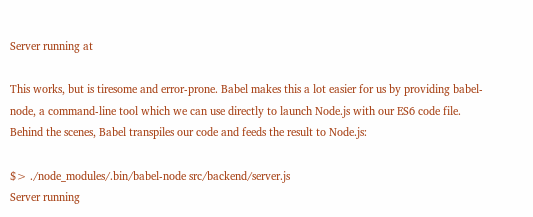Server running at

This works, but is tiresome and error-prone. Babel makes this a lot easier for us by providing babel-node, a command-line tool which we can use directly to launch Node.js with our ES6 code file. Behind the scenes, Babel transpiles our code and feeds the result to Node.js:

$> ./node_modules/.bin/babel-node src/backend/server.js
Server running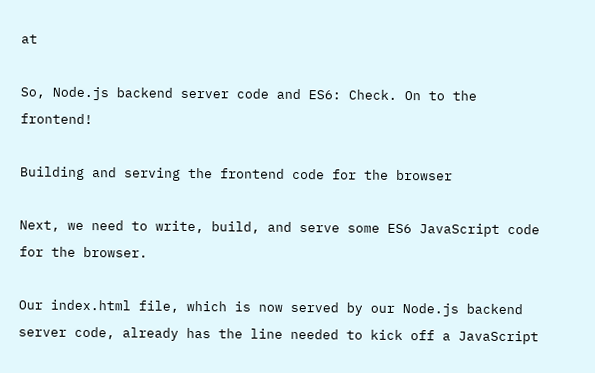at

So, Node.js backend server code and ES6: Check. On to the frontend!

Building and serving the frontend code for the browser

Next, we need to write, build, and serve some ES6 JavaScript code for the browser.

Our index.html file, which is now served by our Node.js backend server code, already has the line needed to kick off a JavaScript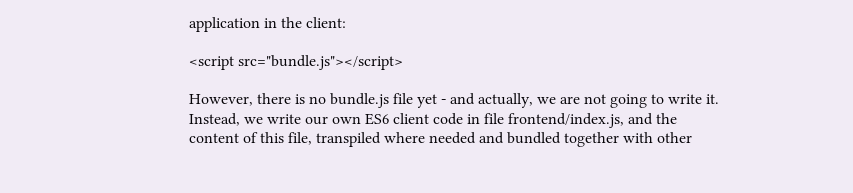application in the client:

<script src="bundle.js"></script>

However, there is no bundle.js file yet - and actually, we are not going to write it. Instead, we write our own ES6 client code in file frontend/index.js, and the content of this file, transpiled where needed and bundled together with other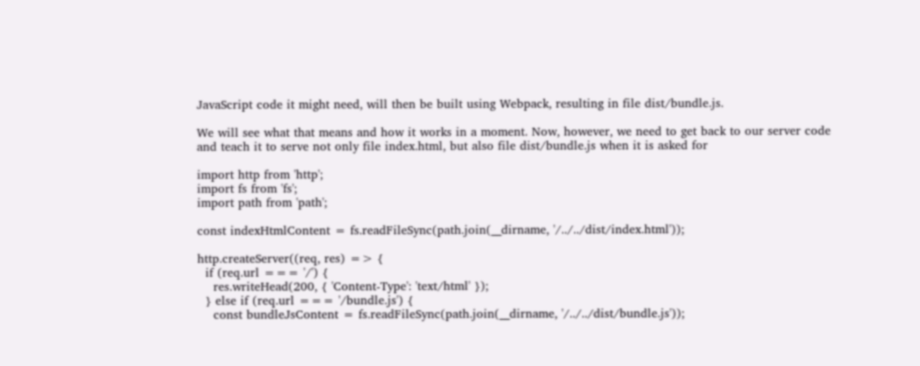JavaScript code it might need, will then be built using Webpack, resulting in file dist/bundle.js.

We will see what that means and how it works in a moment. Now, however, we need to get back to our server code and teach it to serve not only file index.html, but also file dist/bundle.js when it is asked for

import http from 'http';
import fs from 'fs';
import path from 'path';

const indexHtmlContent = fs.readFileSync(path.join(__dirname, '/../../dist/index.html'));

http.createServer((req, res) => {
  if (req.url === '/') {
    res.writeHead(200, { 'Content-Type': 'text/html' });
  } else if (req.url === '/bundle.js') {
    const bundleJsContent = fs.readFileSync(path.join(__dirname, '/../../dist/bundle.js'));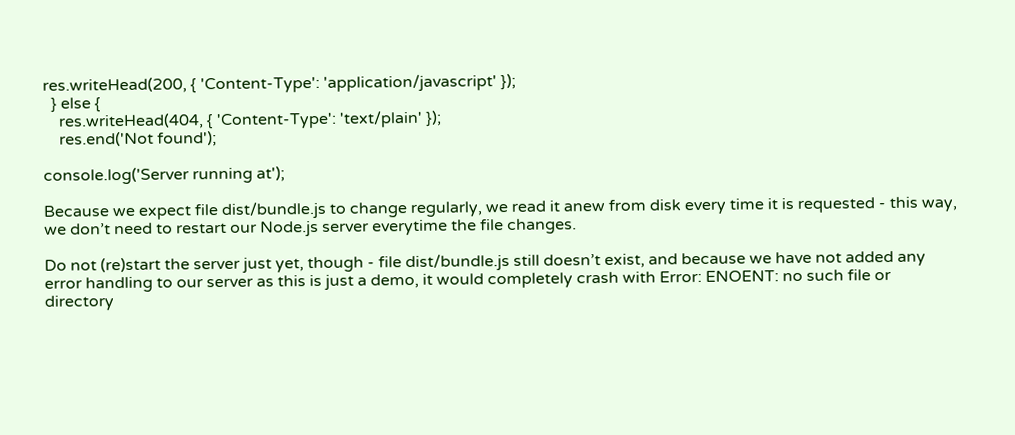res.writeHead(200, { 'Content-Type': 'application/javascript' });
  } else {
    res.writeHead(404, { 'Content-Type': 'text/plain' });
    res.end('Not found');

console.log('Server running at');

Because we expect file dist/bundle.js to change regularly, we read it anew from disk every time it is requested - this way, we don’t need to restart our Node.js server everytime the file changes.

Do not (re)start the server just yet, though - file dist/bundle.js still doesn’t exist, and because we have not added any error handling to our server as this is just a demo, it would completely crash with Error: ENOENT: no such file or directory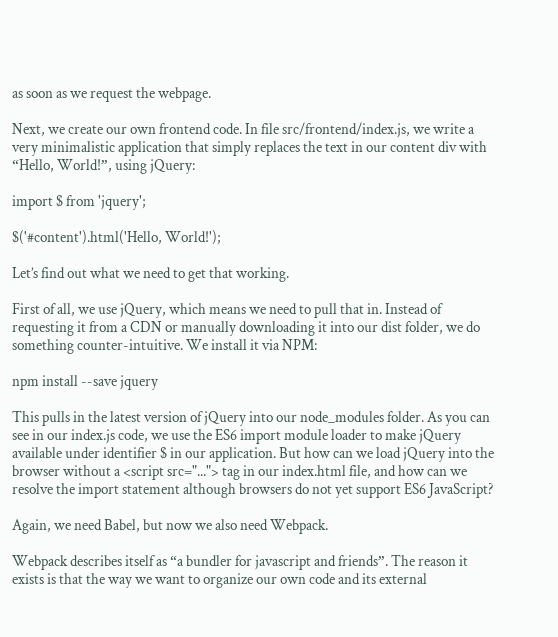as soon as we request the webpage.

Next, we create our own frontend code. In file src/frontend/index.js, we write a very minimalistic application that simply replaces the text in our content div with “Hello, World!”, using jQuery:

import $ from 'jquery';

$('#content').html('Hello, World!');

Let’s find out what we need to get that working.

First of all, we use jQuery, which means we need to pull that in. Instead of requesting it from a CDN or manually downloading it into our dist folder, we do something counter-intuitive. We install it via NPM:

npm install --save jquery

This pulls in the latest version of jQuery into our node_modules folder. As you can see in our index.js code, we use the ES6 import module loader to make jQuery available under identifier $ in our application. But how can we load jQuery into the browser without a <script src="..."> tag in our index.html file, and how can we resolve the import statement although browsers do not yet support ES6 JavaScript?

Again, we need Babel, but now we also need Webpack.

Webpack describes itself as “a bundler for javascript and friends”. The reason it exists is that the way we want to organize our own code and its external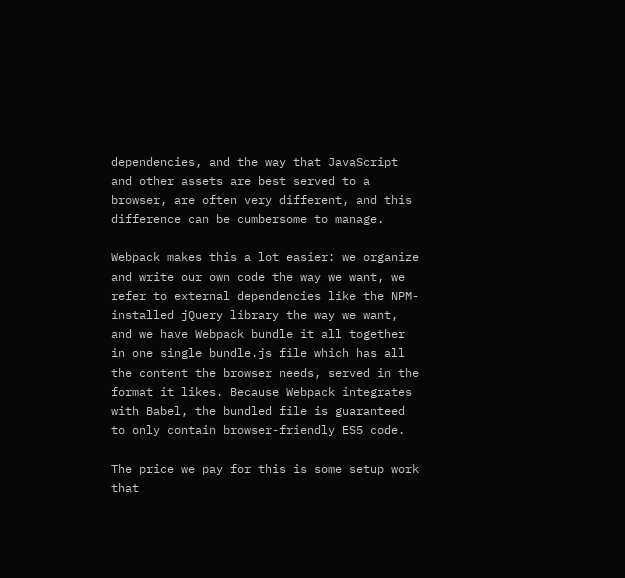dependencies, and the way that JavaScript and other assets are best served to a browser, are often very different, and this difference can be cumbersome to manage.

Webpack makes this a lot easier: we organize and write our own code the way we want, we refer to external dependencies like the NPM-installed jQuery library the way we want, and we have Webpack bundle it all together in one single bundle.js file which has all the content the browser needs, served in the format it likes. Because Webpack integrates with Babel, the bundled file is guaranteed to only contain browser-friendly ES5 code.

The price we pay for this is some setup work that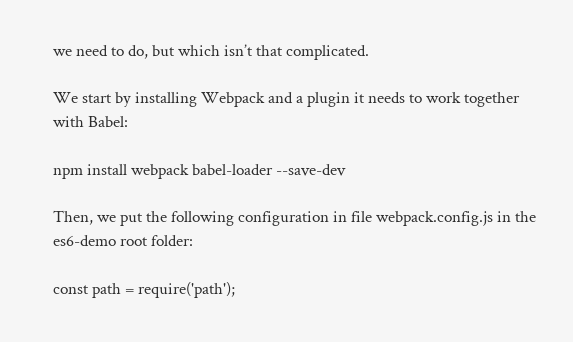we need to do, but which isn’t that complicated.

We start by installing Webpack and a plugin it needs to work together with Babel:

npm install webpack babel-loader --save-dev

Then, we put the following configuration in file webpack.config.js in the es6-demo root folder:

const path = require('path');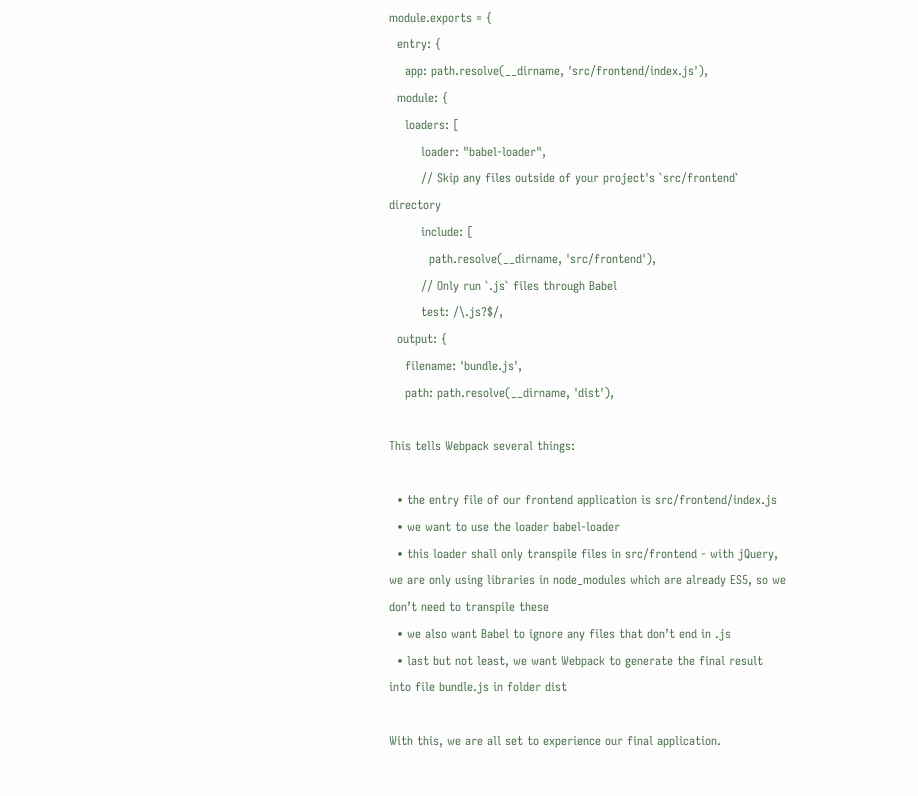module.exports = {
  entry: {
    app: path.resolve(__dirname, 'src/frontend/index.js'),
  module: {
    loaders: [
        loader: "babel-loader",
        // Skip any files outside of your project's `src/frontend` directory
        include: [
          path.resolve(__dirname, 'src/frontend'),
        // Only run `.js` files through Babel
        test: /\.js?$/,
  output: {
    filename: 'bundle.js',
    path: path.resolve(__dirname, 'dist'),

This tells Webpack several things:

  • the entry file of our frontend application is src/frontend/index.js
  • we want to use the loader babel-loader
  • this loader shall only transpile files in src/frontend - with jQuery, we are only using libraries in node_modules which are already ES5, so we don’t need to transpile these
  • we also want Babel to ignore any files that don’t end in .js
  • last but not least, we want Webpack to generate the final result into file bundle.js in folder dist

With this, we are all set to experience our final application.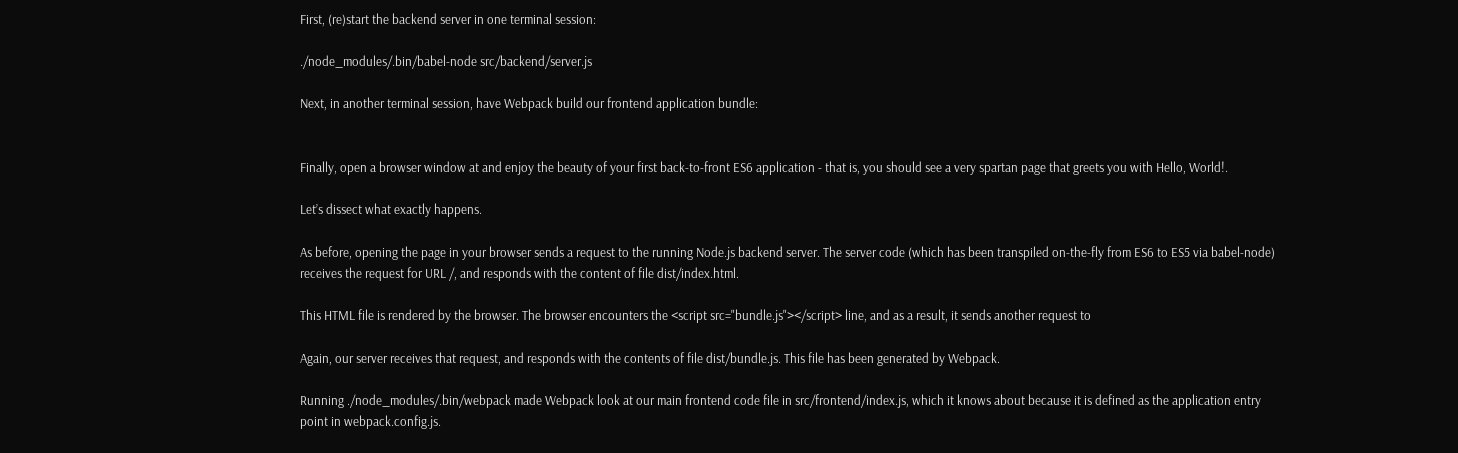First, (re)start the backend server in one terminal session:

./node_modules/.bin/babel-node src/backend/server.js

Next, in another terminal session, have Webpack build our frontend application bundle:


Finally, open a browser window at and enjoy the beauty of your first back-to-front ES6 application - that is, you should see a very spartan page that greets you with Hello, World!.

Let’s dissect what exactly happens.

As before, opening the page in your browser sends a request to the running Node.js backend server. The server code (which has been transpiled on-the-fly from ES6 to ES5 via babel-node) receives the request for URL /, and responds with the content of file dist/index.html.

This HTML file is rendered by the browser. The browser encounters the <script src="bundle.js"></script> line, and as a result, it sends another request to

Again, our server receives that request, and responds with the contents of file dist/bundle.js. This file has been generated by Webpack.

Running ./node_modules/.bin/webpack made Webpack look at our main frontend code file in src/frontend/index.js, which it knows about because it is defined as the application entry point in webpack.config.js.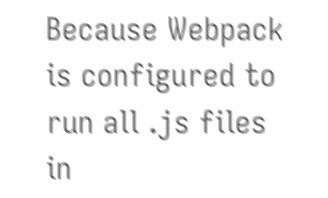Because Webpack is configured to run all .js files in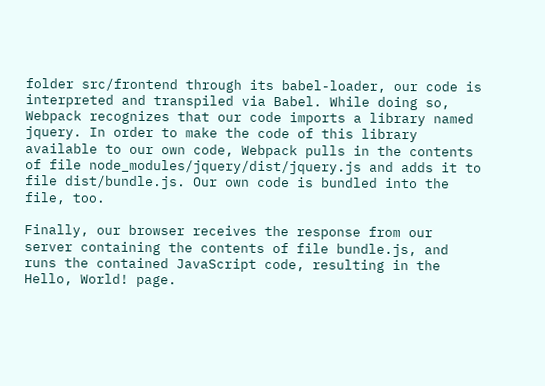folder src/frontend through its babel-loader, our code is interpreted and transpiled via Babel. While doing so, Webpack recognizes that our code imports a library named jquery. In order to make the code of this library available to our own code, Webpack pulls in the contents of file node_modules/jquery/dist/jquery.js and adds it to file dist/bundle.js. Our own code is bundled into the file, too.

Finally, our browser receives the response from our server containing the contents of file bundle.js, and runs the contained JavaScript code, resulting in the Hello, World! page.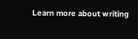Learn more about writing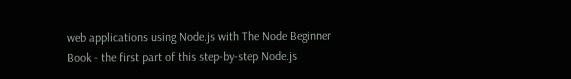web applications using Node.js with The Node Beginner Book - the first part of this step-by-step Node.js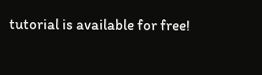tutorial is available for free!